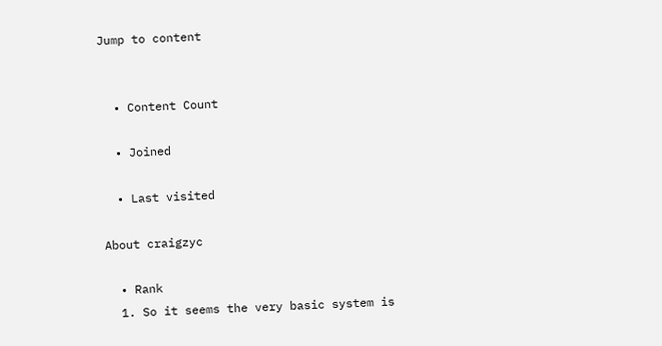Jump to content


  • Content Count

  • Joined

  • Last visited

About craigzyc

  • Rank
  1. So it seems the very basic system is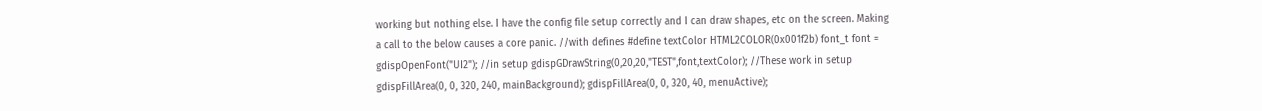working but nothing else. I have the config file setup correctly and I can draw shapes, etc on the screen. Making a call to the below causes a core panic. //with defines #define textColor HTML2COLOR(0x001f2b) font_t font = gdispOpenFont("UI2"); //in setup gdispGDrawString(0,20,20,"TEST",font,textColor); //These work in setup gdispFillArea(0, 0, 320, 240, mainBackground); gdispFillArea(0, 0, 320, 40, menuActive);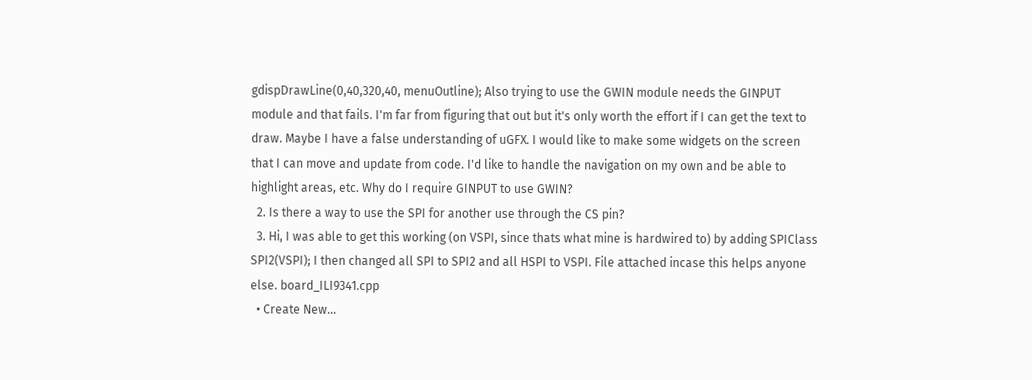gdispDrawLine(0,40,320,40, menuOutline); Also trying to use the GWIN module needs the GINPUT module and that fails. I'm far from figuring that out but it's only worth the effort if I can get the text to draw. Maybe I have a false understanding of uGFX. I would like to make some widgets on the screen that I can move and update from code. I'd like to handle the navigation on my own and be able to highlight areas, etc. Why do I require GINPUT to use GWIN?
  2. Is there a way to use the SPI for another use through the CS pin?
  3. Hi, I was able to get this working (on VSPI, since thats what mine is hardwired to) by adding SPIClass SPI2(VSPI); I then changed all SPI to SPI2 and all HSPI to VSPI. File attached incase this helps anyone else. board_ILI9341.cpp
  • Create New...